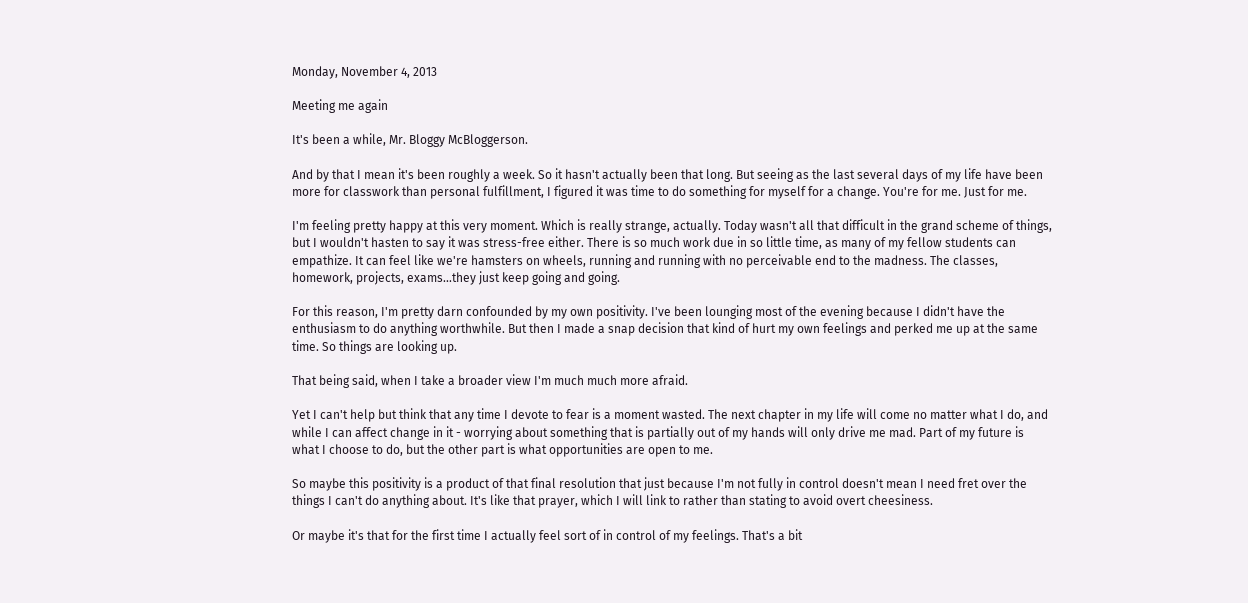Monday, November 4, 2013

Meeting me again

It's been a while, Mr. Bloggy McBloggerson.

And by that I mean it's been roughly a week. So it hasn't actually been that long. But seeing as the last several days of my life have been more for classwork than personal fulfillment, I figured it was time to do something for myself for a change. You're for me. Just for me.

I'm feeling pretty happy at this very moment. Which is really strange, actually. Today wasn't all that difficult in the grand scheme of things, but I wouldn't hasten to say it was stress-free either. There is so much work due in so little time, as many of my fellow students can empathize. It can feel like we're hamsters on wheels, running and running with no perceivable end to the madness. The classes, homework, projects, exams...they just keep going and going.

For this reason, I'm pretty darn confounded by my own positivity. I've been lounging most of the evening because I didn't have the enthusiasm to do anything worthwhile. But then I made a snap decision that kind of hurt my own feelings and perked me up at the same time. So things are looking up.

That being said, when I take a broader view I'm much much more afraid.

Yet I can't help but think that any time I devote to fear is a moment wasted. The next chapter in my life will come no matter what I do, and while I can affect change in it - worrying about something that is partially out of my hands will only drive me mad. Part of my future is what I choose to do, but the other part is what opportunities are open to me.

So maybe this positivity is a product of that final resolution that just because I'm not fully in control doesn't mean I need fret over the things I can't do anything about. It's like that prayer, which I will link to rather than stating to avoid overt cheesiness.

Or maybe it's that for the first time I actually feel sort of in control of my feelings. That's a bit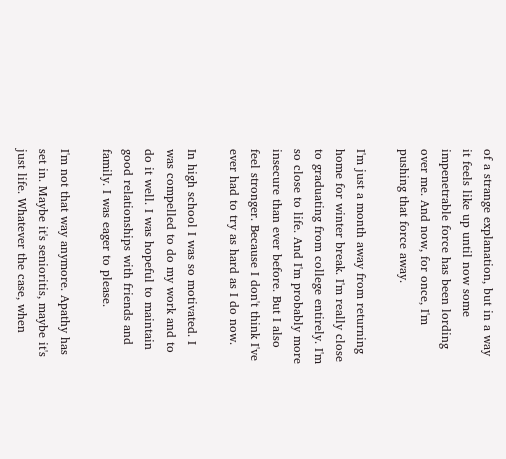of a strange explanation, but in a way it feels like up until now some impenetrable force has been lording over me. And now, for once, I'm pushing that force away.

I'm just a month away from returning home for winter break. I'm really close to graduating from college entirely. I'm so close to life. And I'm probably more insecure than ever before. But I also feel stronger. Because I don't think I've ever had to try as hard as I do now.

In high school I was so motivated. I was compelled to do my work and to do it well. I was hopeful to maintain good relationships with friends and family. I was eager to please.

I'm not that way anymore. Apathy has set in. Maybe it's senioritis, maybe it's just life. Whatever the case, when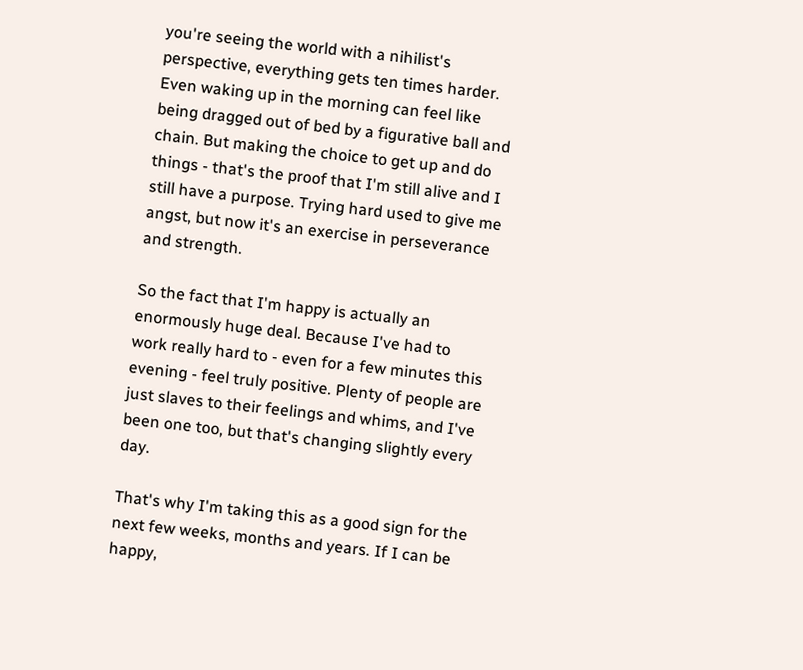you're seeing the world with a nihilist's perspective, everything gets ten times harder. Even waking up in the morning can feel like being dragged out of bed by a figurative ball and chain. But making the choice to get up and do things - that's the proof that I'm still alive and I still have a purpose. Trying hard used to give me angst, but now it's an exercise in perseverance and strength.

So the fact that I'm happy is actually an enormously huge deal. Because I've had to work really hard to - even for a few minutes this evening - feel truly positive. Plenty of people are just slaves to their feelings and whims, and I've been one too, but that's changing slightly every day.

That's why I'm taking this as a good sign for the next few weeks, months and years. If I can be happy,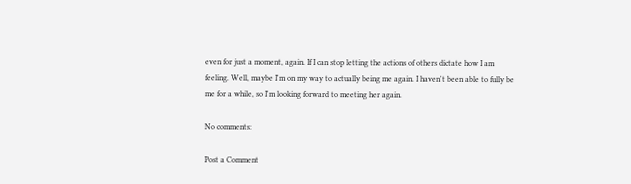even for just a moment, again. If I can stop letting the actions of others dictate how I am feeling. Well, maybe I'm on my way to actually being me again. I haven't been able to fully be me for a while, so I'm looking forward to meeting her again.

No comments:

Post a Comment